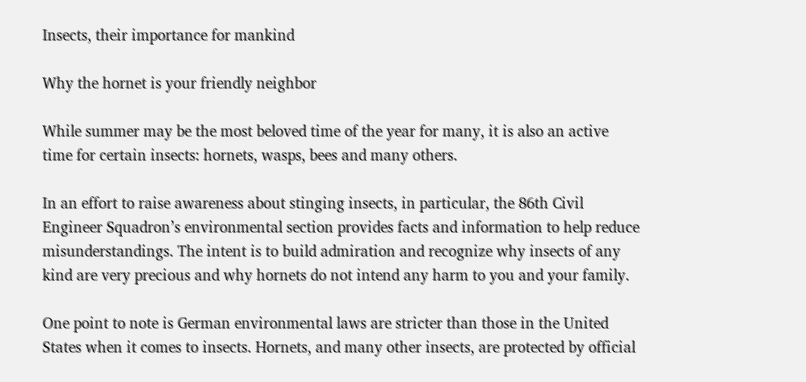Insects, their importance for mankind

Why the hornet is your friendly neighbor

While summer may be the most beloved time of the year for many, it is also an active time for certain insects: hornets, wasps, bees and many others.

In an effort to raise awareness about stinging insects, in particular, the 86th Civil Engineer Squadron’s environmental section provides facts and information to help reduce misunderstandings. The intent is to build admiration and recognize why insects of any kind are very precious and why hornets do not intend any harm to you and your family.

One point to note is German environmental laws are stricter than those in the United States when it comes to insects. Hornets, and many other insects, are protected by official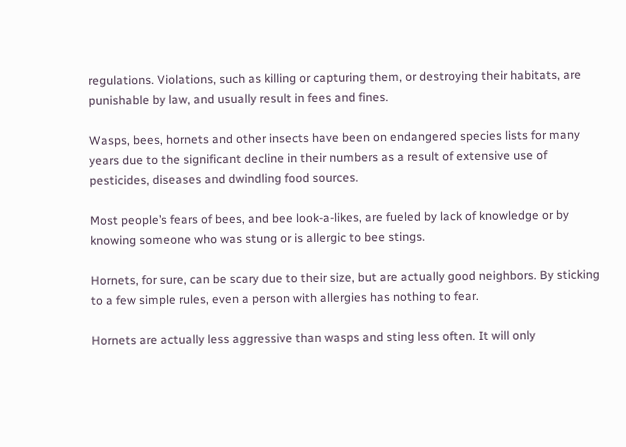regulations. Violations, such as killing or capturing them, or destroying their habitats, are punishable by law, and usually result in fees and fines.

Wasps, bees, hornets and other insects have been on endangered species lists for many years due to the significant decline in their numbers as a result of extensive use of pesticides, diseases and dwindling food sources.

Most people’s fears of bees, and bee look-a-likes, are fueled by lack of knowledge or by knowing someone who was stung or is allergic to bee stings.

Hornets, for sure, can be scary due to their size, but are actually good neighbors. By sticking to a few simple rules, even a person with allergies has nothing to fear.

Hornets are actually less aggressive than wasps and sting less often. It will only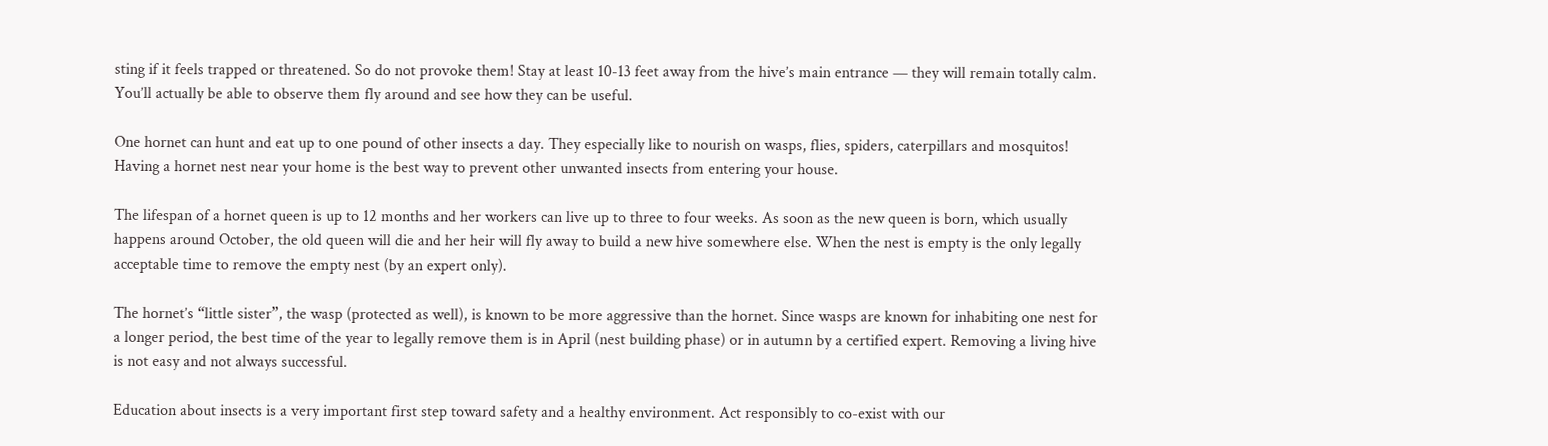sting if it feels trapped or threatened. So do not provoke them! Stay at least 10-13 feet away from the hive’s main entrance — they will remain totally calm. You’ll actually be able to observe them fly around and see how they can be useful.

One hornet can hunt and eat up to one pound of other insects a day. They especially like to nourish on wasps, flies, spiders, caterpillars and mosquitos! Having a hornet nest near your home is the best way to prevent other unwanted insects from entering your house.

The lifespan of a hornet queen is up to 12 months and her workers can live up to three to four weeks. As soon as the new queen is born, which usually happens around October, the old queen will die and her heir will fly away to build a new hive somewhere else. When the nest is empty is the only legally acceptable time to remove the empty nest (by an expert only).

The hornet’s “little sister”, the wasp (protected as well), is known to be more aggressive than the hornet. Since wasps are known for inhabiting one nest for a longer period, the best time of the year to legally remove them is in April (nest building phase) or in autumn by a certified expert. Removing a living hive is not easy and not always successful.

Education about insects is a very important first step toward safety and a healthy environment. Act responsibly to co-exist with our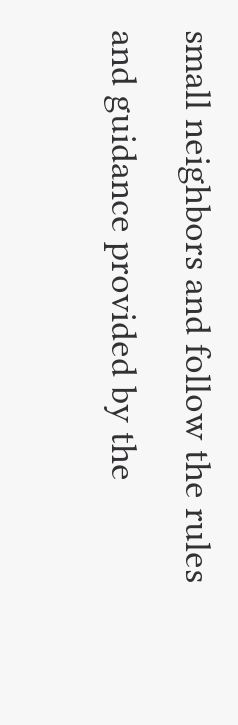small neighbors and follow the rules and guidance provided by the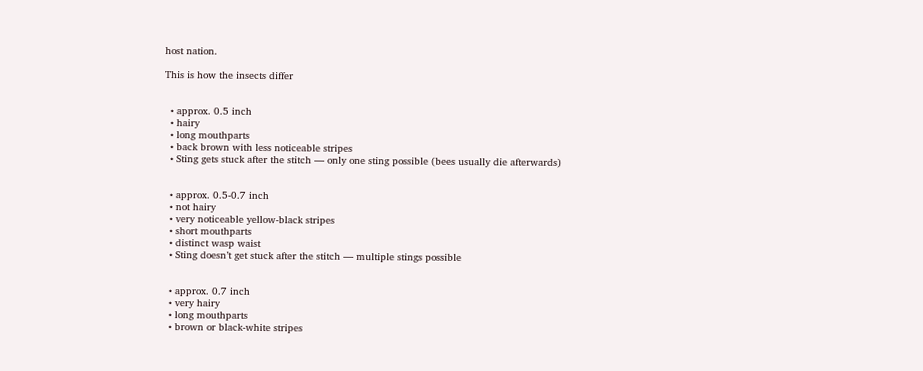host nation.

This is how the insects differ


  • approx. 0.5 inch
  • hairy
  • long mouthparts
  • back brown with less noticeable stripes
  • Sting gets stuck after the stitch — only one sting possible (bees usually die afterwards)


  • approx. 0.5-0.7 inch
  • not hairy
  • very noticeable yellow-black stripes
  • short mouthparts
  • distinct wasp waist
  • Sting doesn’t get stuck after the stitch — multiple stings possible


  • approx. 0.7 inch
  • very hairy
  • long mouthparts
  • brown or black-white stripes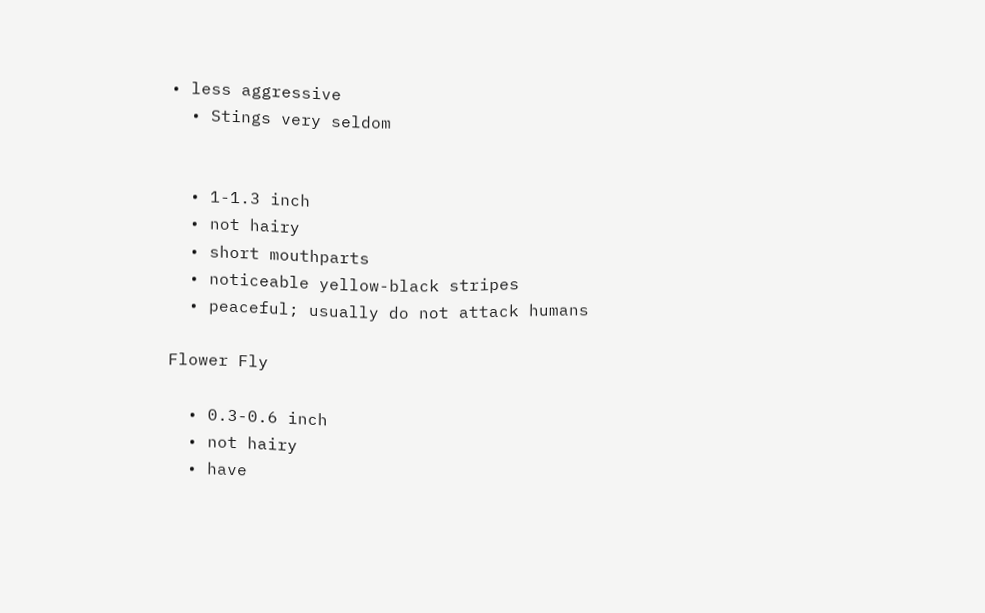• less aggressive
  • Stings very seldom


  • 1-1.3 inch
  • not hairy
  • short mouthparts
  • noticeable yellow-black stripes
  • peaceful; usually do not attack humans

Flower Fly

  • 0.3-0.6 inch
  • not hairy
  • have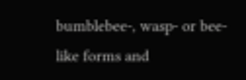bumblebee-, wasp- or bee-like forms and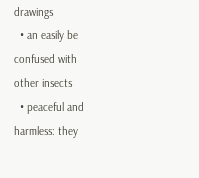drawings
  • an easily be confused with other insects
  • peaceful and harmless: they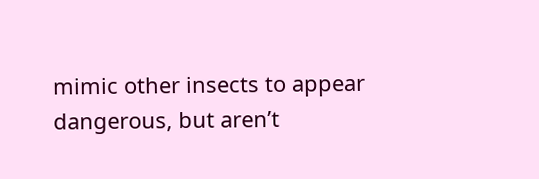mimic other insects to appear dangerous, but aren’t